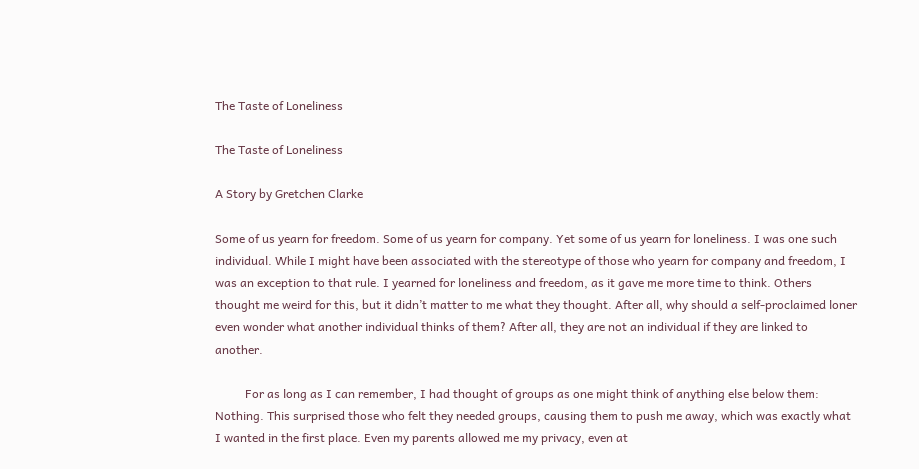The Taste of Loneliness

The Taste of Loneliness

A Story by Gretchen Clarke

Some of us yearn for freedom. Some of us yearn for company. Yet some of us yearn for loneliness. I was one such individual. While I might have been associated with the stereotype of those who yearn for company and freedom, I was an exception to that rule. I yearned for loneliness and freedom, as it gave me more time to think. Others thought me weird for this, but it didn’t matter to me what they thought. After all, why should a self-proclaimed loner even wonder what another individual thinks of them? After all, they are not an individual if they are linked to another.

          For as long as I can remember, I had thought of groups as one might think of anything else below them: Nothing. This surprised those who felt they needed groups, causing them to push me away, which was exactly what I wanted in the first place. Even my parents allowed me my privacy, even at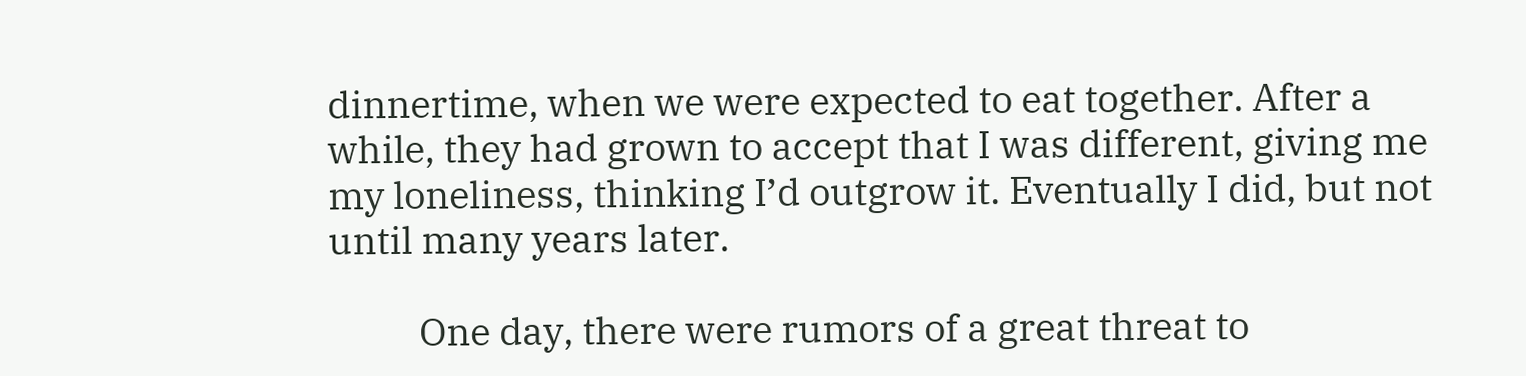dinnertime, when we were expected to eat together. After a while, they had grown to accept that I was different, giving me my loneliness, thinking I’d outgrow it. Eventually I did, but not until many years later.

          One day, there were rumors of a great threat to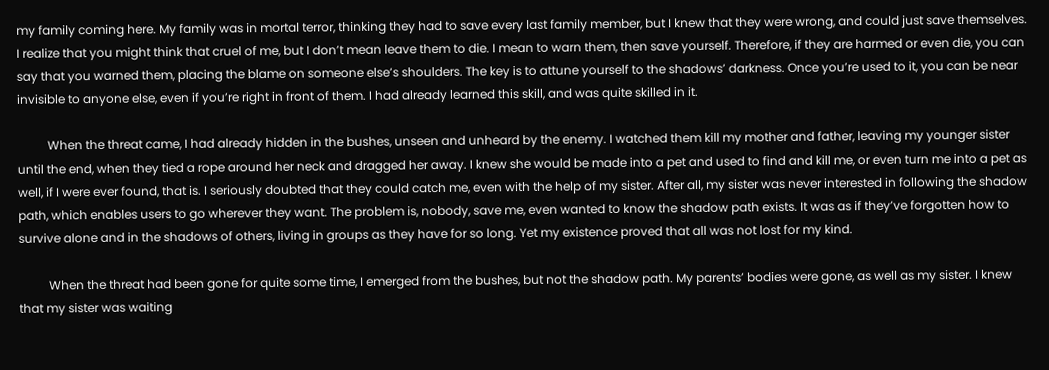my family coming here. My family was in mortal terror, thinking they had to save every last family member, but I knew that they were wrong, and could just save themselves. I realize that you might think that cruel of me, but I don’t mean leave them to die. I mean to warn them, then save yourself. Therefore, if they are harmed or even die, you can say that you warned them, placing the blame on someone else’s shoulders. The key is to attune yourself to the shadows’ darkness. Once you’re used to it, you can be near invisible to anyone else, even if you’re right in front of them. I had already learned this skill, and was quite skilled in it.

          When the threat came, I had already hidden in the bushes, unseen and unheard by the enemy. I watched them kill my mother and father, leaving my younger sister until the end, when they tied a rope around her neck and dragged her away. I knew she would be made into a pet and used to find and kill me, or even turn me into a pet as well, if I were ever found, that is. I seriously doubted that they could catch me, even with the help of my sister. After all, my sister was never interested in following the shadow path, which enables users to go wherever they want. The problem is, nobody, save me, even wanted to know the shadow path exists. It was as if they’ve forgotten how to survive alone and in the shadows of others, living in groups as they have for so long. Yet my existence proved that all was not lost for my kind.

          When the threat had been gone for quite some time, I emerged from the bushes, but not the shadow path. My parents’ bodies were gone, as well as my sister. I knew that my sister was waiting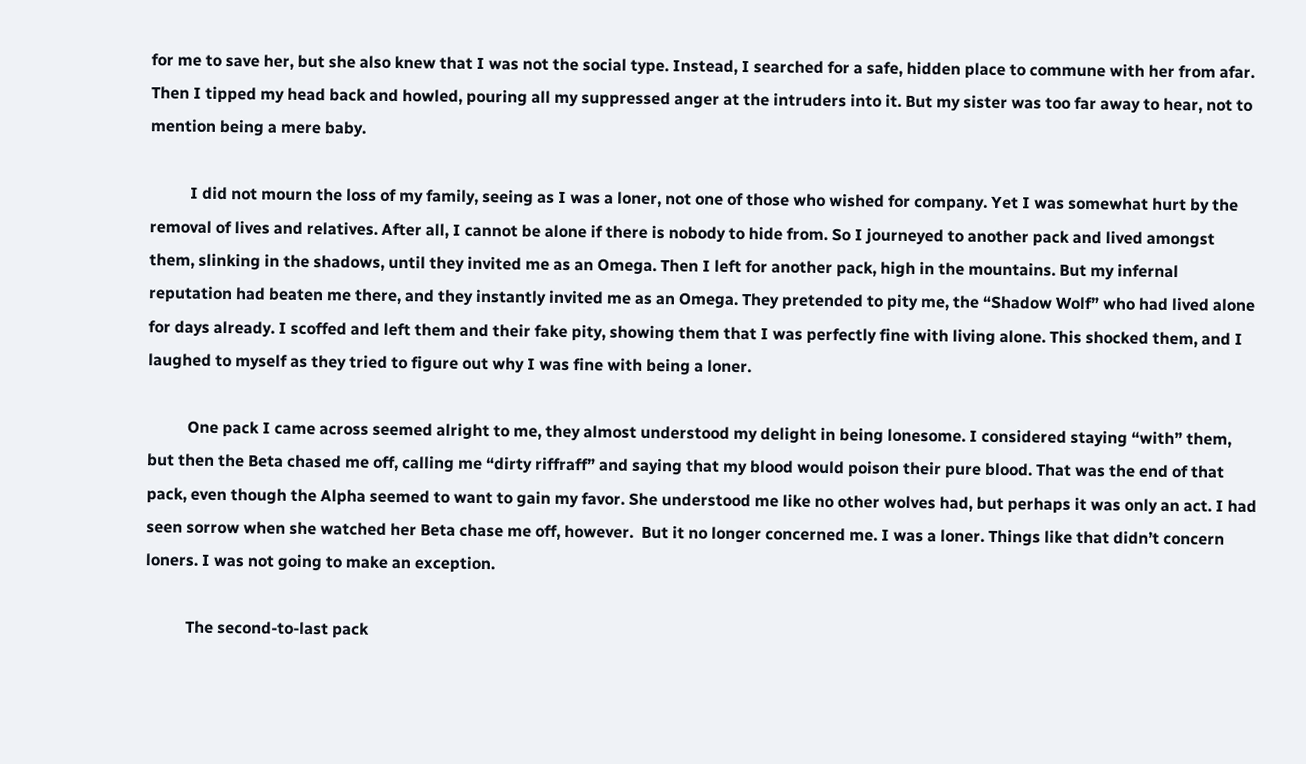for me to save her, but she also knew that I was not the social type. Instead, I searched for a safe, hidden place to commune with her from afar. Then I tipped my head back and howled, pouring all my suppressed anger at the intruders into it. But my sister was too far away to hear, not to mention being a mere baby.

          I did not mourn the loss of my family, seeing as I was a loner, not one of those who wished for company. Yet I was somewhat hurt by the removal of lives and relatives. After all, I cannot be alone if there is nobody to hide from. So I journeyed to another pack and lived amongst them, slinking in the shadows, until they invited me as an Omega. Then I left for another pack, high in the mountains. But my infernal reputation had beaten me there, and they instantly invited me as an Omega. They pretended to pity me, the “Shadow Wolf” who had lived alone for days already. I scoffed and left them and their fake pity, showing them that I was perfectly fine with living alone. This shocked them, and I laughed to myself as they tried to figure out why I was fine with being a loner.

          One pack I came across seemed alright to me, they almost understood my delight in being lonesome. I considered staying “with” them, but then the Beta chased me off, calling me “dirty riffraff” and saying that my blood would poison their pure blood. That was the end of that pack, even though the Alpha seemed to want to gain my favor. She understood me like no other wolves had, but perhaps it was only an act. I had seen sorrow when she watched her Beta chase me off, however.  But it no longer concerned me. I was a loner. Things like that didn’t concern loners. I was not going to make an exception.

          The second-to-last pack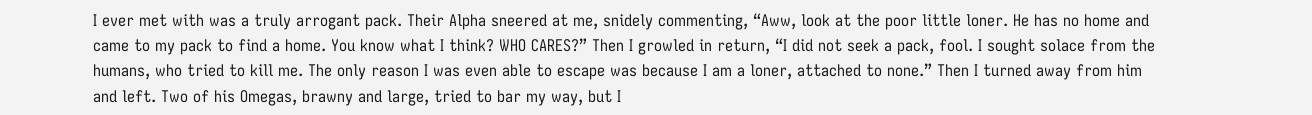I ever met with was a truly arrogant pack. Their Alpha sneered at me, snidely commenting, “Aww, look at the poor little loner. He has no home and came to my pack to find a home. You know what I think? WHO CARES?” Then I growled in return, “I did not seek a pack, fool. I sought solace from the humans, who tried to kill me. The only reason I was even able to escape was because I am a loner, attached to none.” Then I turned away from him and left. Two of his Omegas, brawny and large, tried to bar my way, but I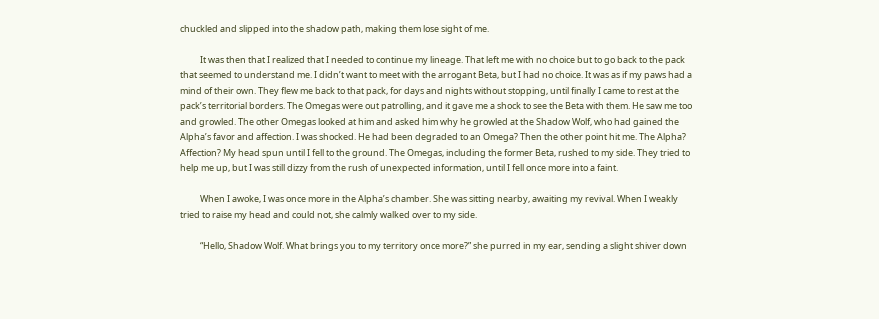chuckled and slipped into the shadow path, making them lose sight of me.

          It was then that I realized that I needed to continue my lineage. That left me with no choice but to go back to the pack that seemed to understand me. I didn’t want to meet with the arrogant Beta, but I had no choice. It was as if my paws had a mind of their own. They flew me back to that pack, for days and nights without stopping, until finally I came to rest at the pack’s territorial borders. The Omegas were out patrolling, and it gave me a shock to see the Beta with them. He saw me too and growled. The other Omegas looked at him and asked him why he growled at the Shadow Wolf, who had gained the Alpha’s favor and affection. I was shocked. He had been degraded to an Omega? Then the other point hit me. The Alpha? Affection? My head spun until I fell to the ground. The Omegas, including the former Beta, rushed to my side. They tried to help me up, but I was still dizzy from the rush of unexpected information, until I fell once more into a faint.

          When I awoke, I was once more in the Alpha’s chamber. She was sitting nearby, awaiting my revival. When I weakly tried to raise my head and could not, she calmly walked over to my side.

          “Hello, Shadow Wolf. What brings you to my territory once more?” she purred in my ear, sending a slight shiver down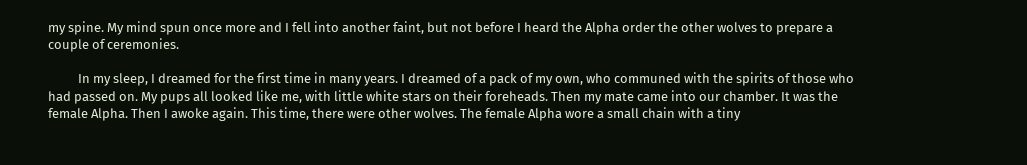my spine. My mind spun once more and I fell into another faint, but not before I heard the Alpha order the other wolves to prepare a couple of ceremonies.

          In my sleep, I dreamed for the first time in many years. I dreamed of a pack of my own, who communed with the spirits of those who had passed on. My pups all looked like me, with little white stars on their foreheads. Then my mate came into our chamber. It was the female Alpha. Then I awoke again. This time, there were other wolves. The female Alpha wore a small chain with a tiny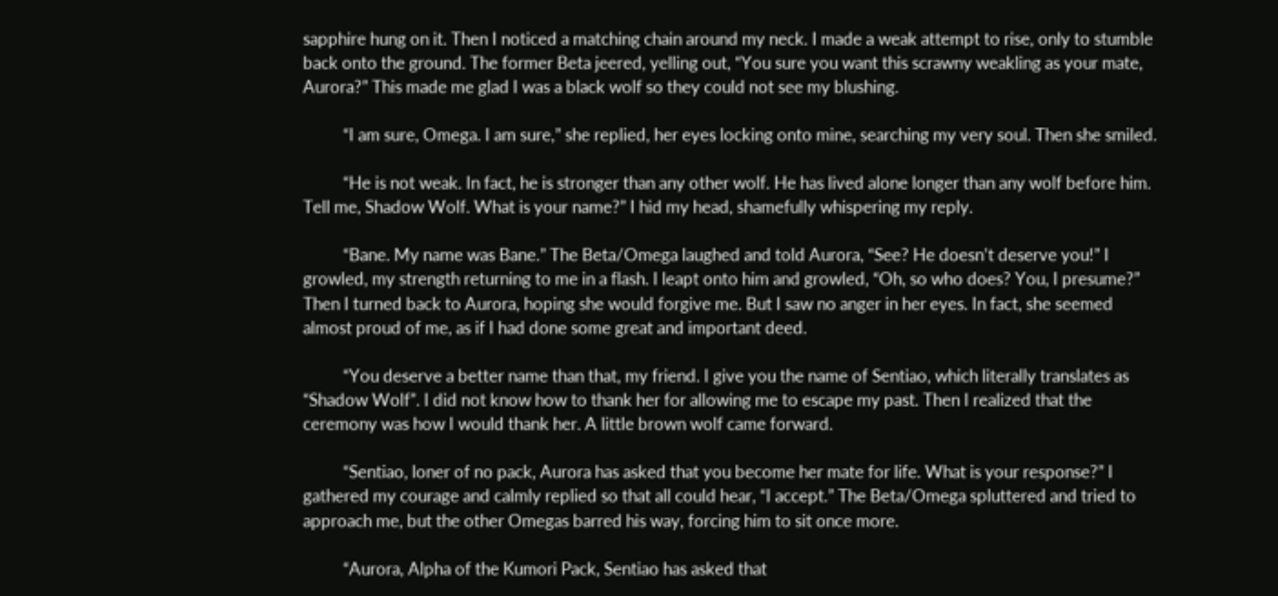sapphire hung on it. Then I noticed a matching chain around my neck. I made a weak attempt to rise, only to stumble back onto the ground. The former Beta jeered, yelling out, “You sure you want this scrawny weakling as your mate, Aurora?” This made me glad I was a black wolf so they could not see my blushing.

          “I am sure, Omega. I am sure,” she replied, her eyes locking onto mine, searching my very soul. Then she smiled.

          “He is not weak. In fact, he is stronger than any other wolf. He has lived alone longer than any wolf before him. Tell me, Shadow Wolf. What is your name?” I hid my head, shamefully whispering my reply.

          “Bane. My name was Bane.” The Beta/Omega laughed and told Aurora, “See? He doesn’t deserve you!” I growled, my strength returning to me in a flash. I leapt onto him and growled, “Oh, so who does? You, I presume?” Then I turned back to Aurora, hoping she would forgive me. But I saw no anger in her eyes. In fact, she seemed almost proud of me, as if I had done some great and important deed.

          “You deserve a better name than that, my friend. I give you the name of Sentiao, which literally translates as “Shadow Wolf”. I did not know how to thank her for allowing me to escape my past. Then I realized that the ceremony was how I would thank her. A little brown wolf came forward.

          “Sentiao, loner of no pack, Aurora has asked that you become her mate for life. What is your response?” I gathered my courage and calmly replied so that all could hear, “I accept.” The Beta/Omega spluttered and tried to approach me, but the other Omegas barred his way, forcing him to sit once more.

          “Aurora, Alpha of the Kumori Pack, Sentiao has asked that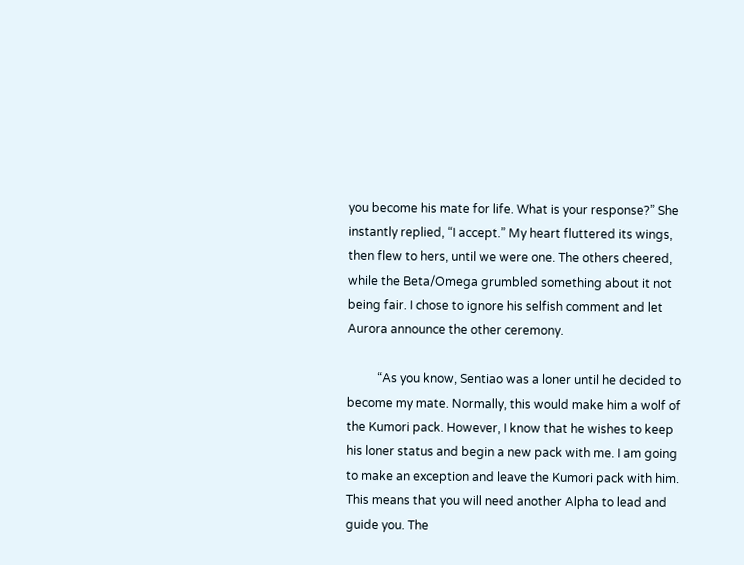you become his mate for life. What is your response?” She instantly replied, “I accept.” My heart fluttered its wings, then flew to hers, until we were one. The others cheered, while the Beta/Omega grumbled something about it not being fair. I chose to ignore his selfish comment and let Aurora announce the other ceremony.

          “As you know, Sentiao was a loner until he decided to become my mate. Normally, this would make him a wolf of the Kumori pack. However, I know that he wishes to keep his loner status and begin a new pack with me. I am going to make an exception and leave the Kumori pack with him. This means that you will need another Alpha to lead and guide you. The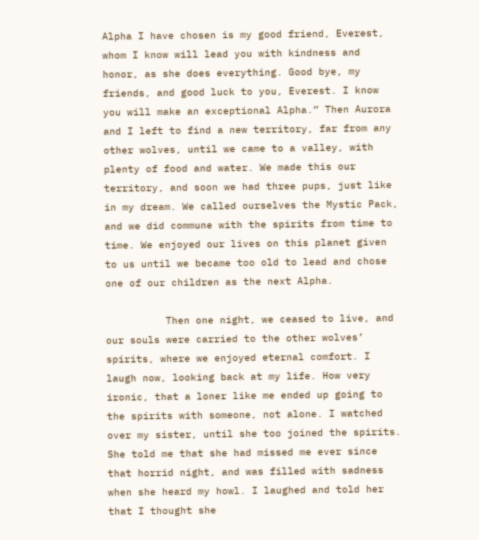Alpha I have chosen is my good friend, Everest, whom I know will lead you with kindness and honor, as she does everything. Good bye, my friends, and good luck to you, Everest. I know you will make an exceptional Alpha.” Then Aurora and I left to find a new territory, far from any other wolves, until we came to a valley, with plenty of food and water. We made this our territory, and soon we had three pups, just like in my dream. We called ourselves the Mystic Pack, and we did commune with the spirits from time to time. We enjoyed our lives on this planet given to us until we became too old to lead and chose one of our children as the next Alpha.

          Then one night, we ceased to live, and our souls were carried to the other wolves’ spirits, where we enjoyed eternal comfort. I laugh now, looking back at my life. How very ironic, that a loner like me ended up going to the spirits with someone, not alone. I watched over my sister, until she too joined the spirits. She told me that she had missed me ever since that horrid night, and was filled with sadness when she heard my howl. I laughed and told her that I thought she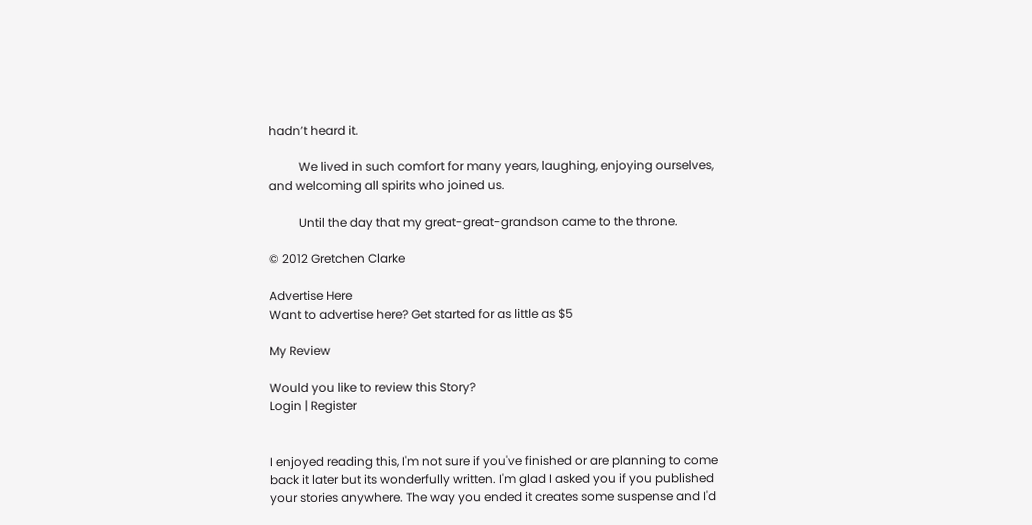hadn’t heard it.

          We lived in such comfort for many years, laughing, enjoying ourselves, and welcoming all spirits who joined us.

          Until the day that my great-great-grandson came to the throne.

© 2012 Gretchen Clarke

Advertise Here
Want to advertise here? Get started for as little as $5

My Review

Would you like to review this Story?
Login | Register


I enjoyed reading this, I'm not sure if you've finished or are planning to come back it later but its wonderfully written. I'm glad I asked you if you published your stories anywhere. The way you ended it creates some suspense and I'd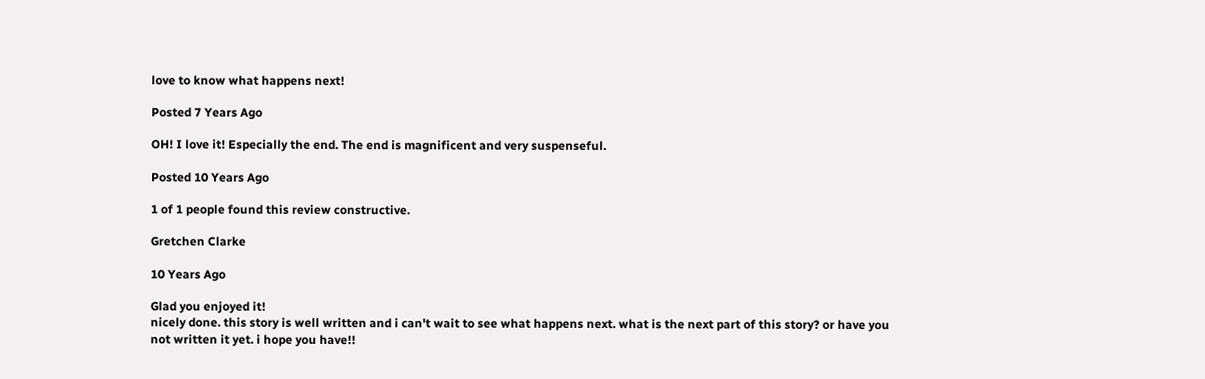love to know what happens next!

Posted 7 Years Ago

OH! I love it! Especially the end. The end is magnificent and very suspenseful.

Posted 10 Years Ago

1 of 1 people found this review constructive.

Gretchen Clarke

10 Years Ago

Glad you enjoyed it!
nicely done. this story is well written and i can't wait to see what happens next. what is the next part of this story? or have you not written it yet. i hope you have!!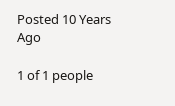Posted 10 Years Ago

1 of 1 people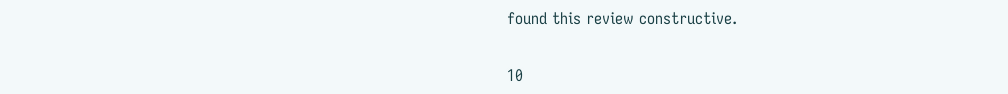found this review constructive.


10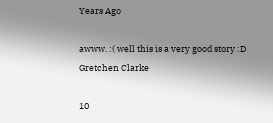Years Ago

awww. :( well this is a very good story :D
Gretchen Clarke

10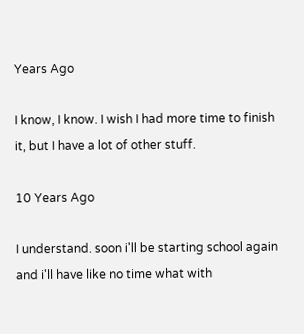Years Ago

I know, I know. I wish I had more time to finish it, but I have a lot of other stuff.

10 Years Ago

I understand. soon i'll be starting school again and i'll have like no time what with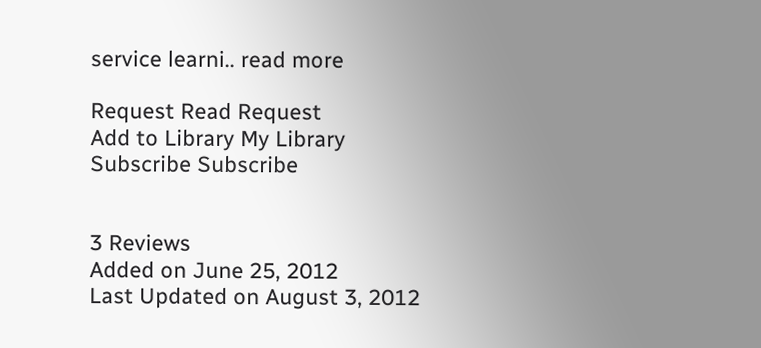service learni.. read more

Request Read Request
Add to Library My Library
Subscribe Subscribe


3 Reviews
Added on June 25, 2012
Last Updated on August 3, 2012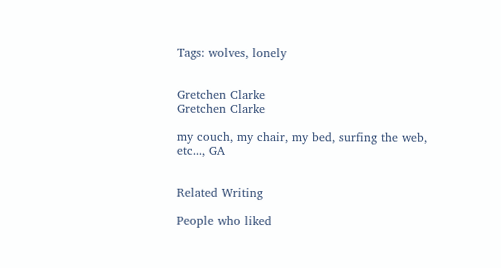Tags: wolves, lonely


Gretchen Clarke
Gretchen Clarke

my couch, my chair, my bed, surfing the web, etc..., GA


Related Writing

People who liked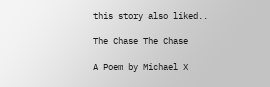this story also liked..

The Chase The Chase

A Poem by Michael X